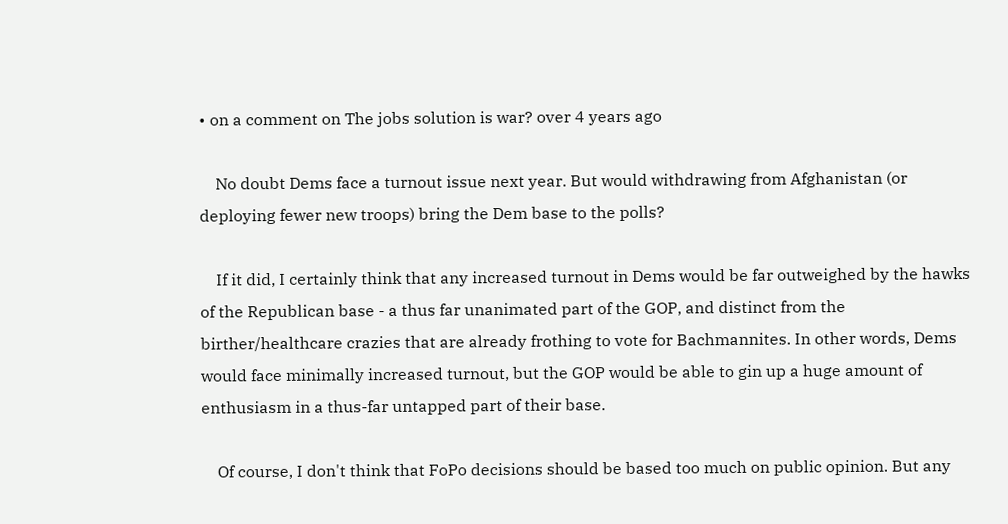• on a comment on The jobs solution is war? over 4 years ago

    No doubt Dems face a turnout issue next year. But would withdrawing from Afghanistan (or deploying fewer new troops) bring the Dem base to the polls?

    If it did, I certainly think that any increased turnout in Dems would be far outweighed by the hawks of the Republican base - a thus far unanimated part of the GOP, and distinct from the birther/healthcare crazies that are already frothing to vote for Bachmannites. In other words, Dems would face minimally increased turnout, but the GOP would be able to gin up a huge amount of enthusiasm in a thus-far untapped part of their base.

    Of course, I don't think that FoPo decisions should be based too much on public opinion. But any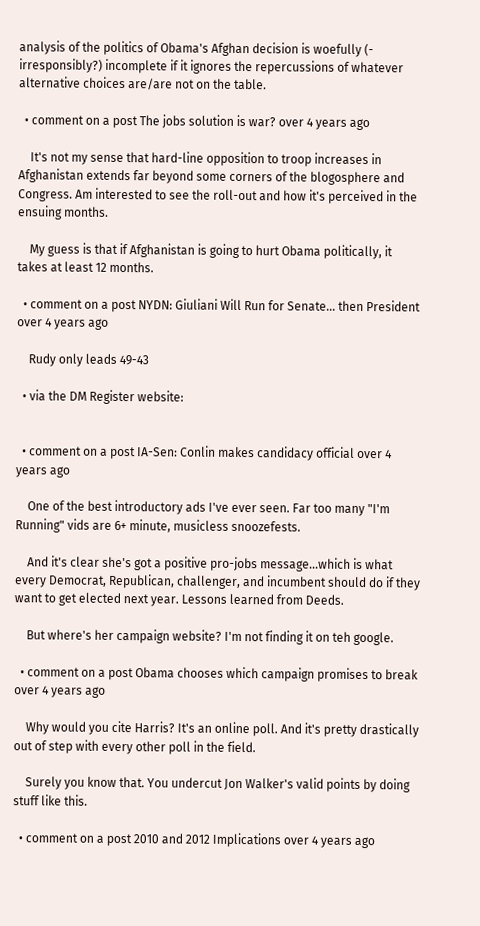analysis of the politics of Obama's Afghan decision is woefully (- irresponsibly?) incomplete if it ignores the repercussions of whatever alternative choices are/are not on the table.

  • comment on a post The jobs solution is war? over 4 years ago

    It's not my sense that hard-line opposition to troop increases in Afghanistan extends far beyond some corners of the blogosphere and Congress. Am interested to see the roll-out and how it's perceived in the ensuing months.

    My guess is that if Afghanistan is going to hurt Obama politically, it takes at least 12 months.

  • comment on a post NYDN: Giuliani Will Run for Senate... then President over 4 years ago

    Rudy only leads 49-43

  • via the DM Register website:


  • comment on a post IA-Sen: Conlin makes candidacy official over 4 years ago

    One of the best introductory ads I've ever seen. Far too many "I'm Running" vids are 6+ minute, musicless snoozefests.

    And it's clear she's got a positive pro-jobs message...which is what every Democrat, Republican, challenger, and incumbent should do if they want to get elected next year. Lessons learned from Deeds.

    But where's her campaign website? I'm not finding it on teh google.

  • comment on a post Obama chooses which campaign promises to break over 4 years ago

    Why would you cite Harris? It's an online poll. And it's pretty drastically out of step with every other poll in the field.

    Surely you know that. You undercut Jon Walker's valid points by doing stuff like this.

  • comment on a post 2010 and 2012 Implications over 4 years ago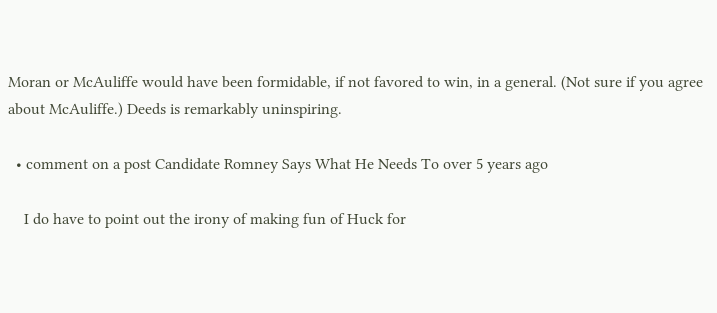Moran or McAuliffe would have been formidable, if not favored to win, in a general. (Not sure if you agree about McAuliffe.) Deeds is remarkably uninspiring.

  • comment on a post Candidate Romney Says What He Needs To over 5 years ago

    I do have to point out the irony of making fun of Huck for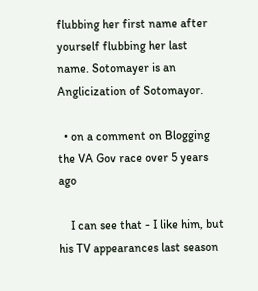flubbing her first name after yourself flubbing her last name. Sotomayer is an Anglicization of Sotomayor.

  • on a comment on Blogging the VA Gov race over 5 years ago

    I can see that - I like him, but his TV appearances last season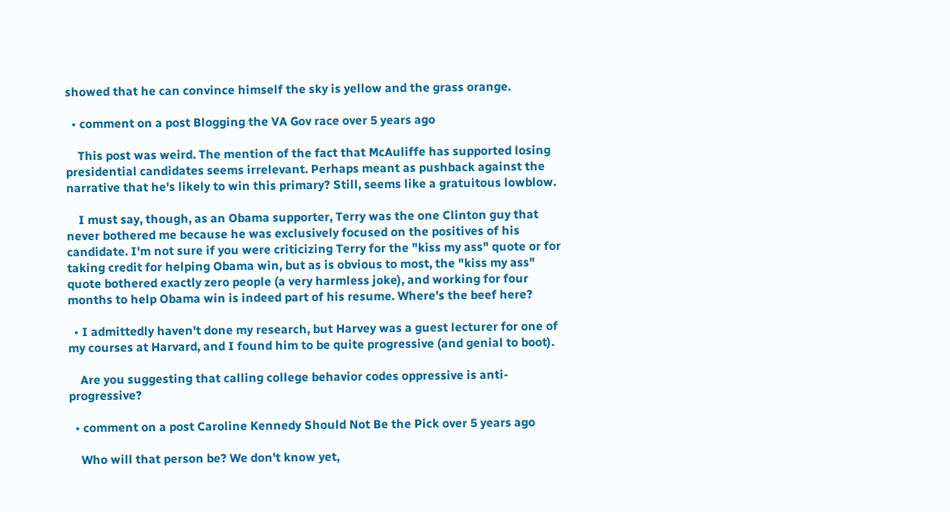showed that he can convince himself the sky is yellow and the grass orange.

  • comment on a post Blogging the VA Gov race over 5 years ago

    This post was weird. The mention of the fact that McAuliffe has supported losing presidential candidates seems irrelevant. Perhaps meant as pushback against the narrative that he's likely to win this primary? Still, seems like a gratuitous lowblow.

    I must say, though, as an Obama supporter, Terry was the one Clinton guy that never bothered me because he was exclusively focused on the positives of his candidate. I'm not sure if you were criticizing Terry for the "kiss my ass" quote or for taking credit for helping Obama win, but as is obvious to most, the "kiss my ass" quote bothered exactly zero people (a very harmless joke), and working for four months to help Obama win is indeed part of his resume. Where's the beef here?

  • I admittedly haven't done my research, but Harvey was a guest lecturer for one of my courses at Harvard, and I found him to be quite progressive (and genial to boot).

    Are you suggesting that calling college behavior codes oppressive is anti-progressive?

  • comment on a post Caroline Kennedy Should Not Be the Pick over 5 years ago

    Who will that person be? We don't know yet,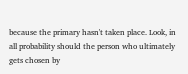because the primary hasn't taken place. Look, in all probability should the person who ultimately gets chosen by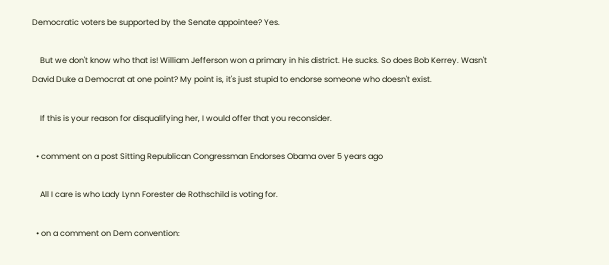Democratic voters be supported by the Senate appointee? Yes.

    But we don't know who that is! William Jefferson won a primary in his district. He sucks. So does Bob Kerrey. Wasn't David Duke a Democrat at one point? My point is, it's just stupid to endorse someone who doesn't exist.

    If this is your reason for disqualifying her, I would offer that you reconsider.

  • comment on a post Sitting Republican Congressman Endorses Obama over 5 years ago

    All I care is who Lady Lynn Forester de Rothschild is voting for.

  • on a comment on Dem convention: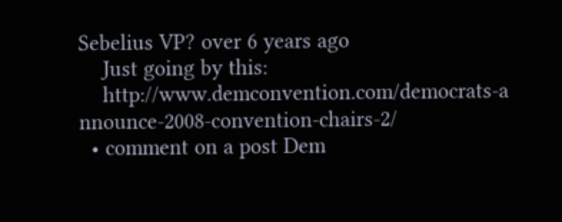Sebelius VP? over 6 years ago
    Just going by this:
    http://www.demconvention.com/democrats-a nnounce-2008-convention-chairs-2/
  • comment on a post Dem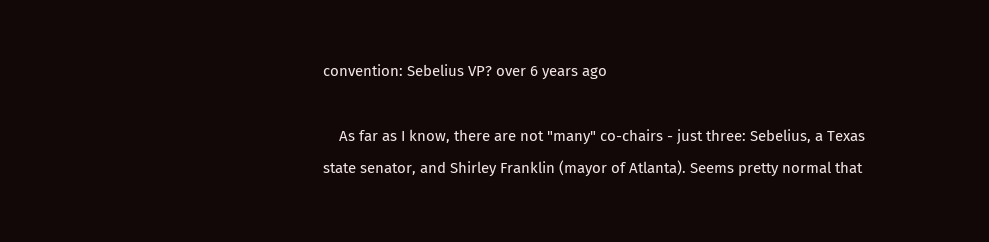convention: Sebelius VP? over 6 years ago

    As far as I know, there are not "many" co-chairs - just three: Sebelius, a Texas state senator, and Shirley Franklin (mayor of Atlanta). Seems pretty normal that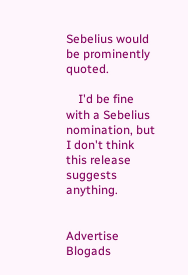Sebelius would be prominently quoted.

    I'd be fine with a Sebelius nomination, but I don't think this release suggests anything.


Advertise Blogads